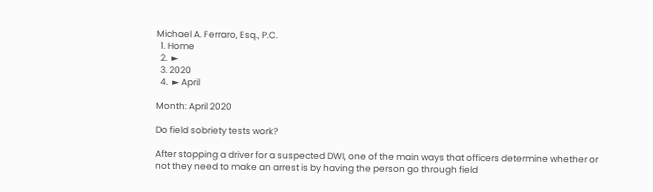Michael A. Ferraro, Esq., P.C.
  1. Home
  2.  ►
  3. 2020
  4.  ► April

Month: April 2020

Do field sobriety tests work?

After stopping a driver for a suspected DWI, one of the main ways that officers determine whether or not they need to make an arrest is by having the person go through field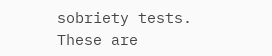sobriety tests. These are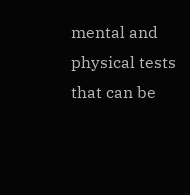mental and physical tests that can be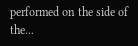performed on the side of the...